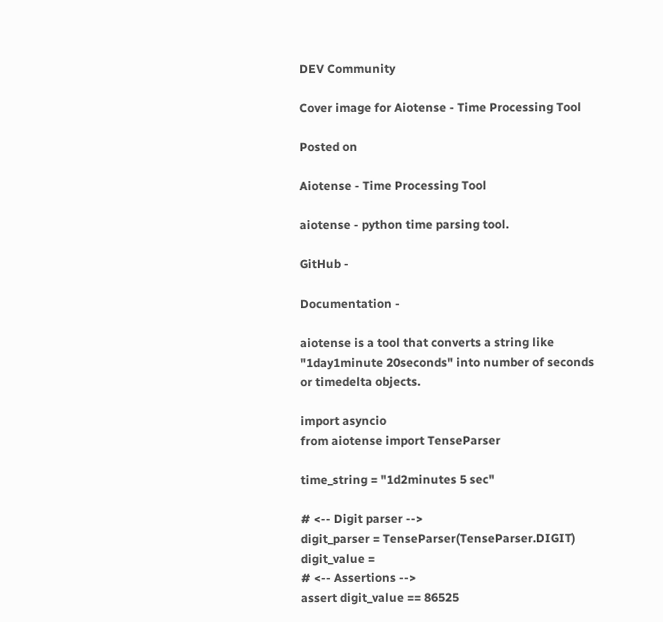DEV Community

Cover image for Aiotense - Time Processing Tool

Posted on

Aiotense - Time Processing Tool

aiotense - python time parsing tool.

GitHub -

Documentation -

aiotense is a tool that converts a string like "1day1minute 20seconds" into number of seconds or timedelta objects.

import asyncio
from aiotense import TenseParser

time_string = "1d2minutes 5 sec"

# <-- Digit parser -->
digit_parser = TenseParser(TenseParser.DIGIT)
digit_value =
# <-- Assertions -->
assert digit_value == 86525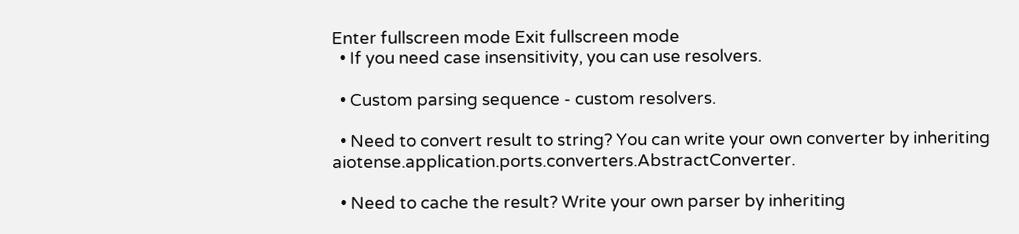Enter fullscreen mode Exit fullscreen mode
  • If you need case insensitivity, you can use resolvers.

  • Custom parsing sequence - custom resolvers.

  • Need to convert result to string? You can write your own converter by inheriting aiotense.application.ports.converters.AbstractConverter.

  • Need to cache the result? Write your own parser by inheriting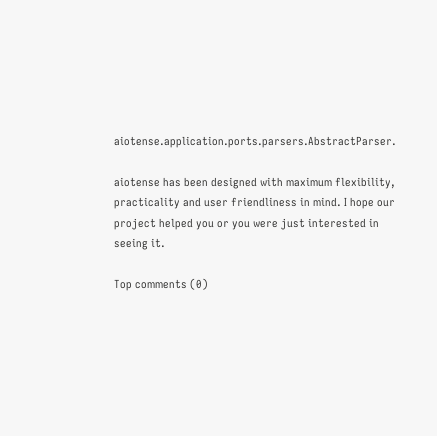aiotense.application.ports.parsers.AbstractParser.

aiotense has been designed with maximum flexibility, practicality and user friendliness in mind. I hope our project helped you or you were just interested in seeing it.

Top comments (0)